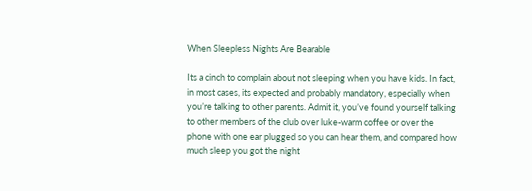When Sleepless Nights Are Bearable

Its a cinch to complain about not sleeping when you have kids. In fact, in most cases, its expected and probably mandatory, especially when you’re talking to other parents. Admit it, you’ve found yourself talking to other members of the club over luke-warm coffee or over the phone with one ear plugged so you can hear them, and compared how much sleep you got the night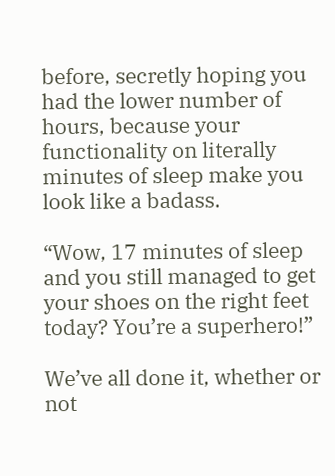before, secretly hoping you had the lower number of hours, because your functionality on literally minutes of sleep make you look like a badass.

“Wow, 17 minutes of sleep and you still managed to get your shoes on the right feet today? You’re a superhero!”

We’ve all done it, whether or not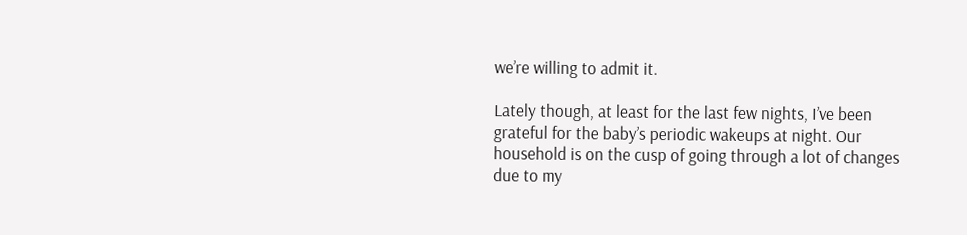we’re willing to admit it.

Lately though, at least for the last few nights, I’ve been grateful for the baby’s periodic wakeups at night. Our household is on the cusp of going through a lot of changes due to my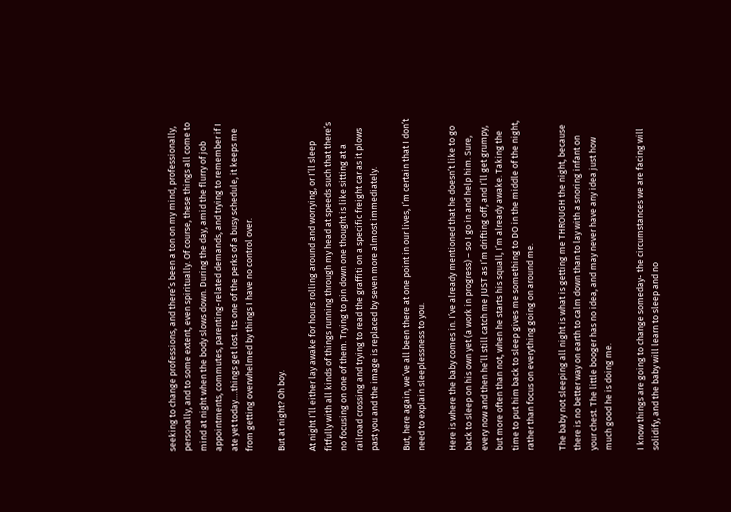seeking to change professions, and there’s been a ton on my mind, professionally, personally, and to some extent, even spiritually. Of course, these things all come to mind at night when the body slows down. During the day, amid the flurry of job appointments, commutes, parenting-related demands, and trying to remember if I ate yet today….things get lost. Its one of the perks of a busy schedule, it keeps me from getting overwhelmed by things I have no control over.

But at night? Oh boy.

At night I’ll either lay awake for hours rolling around and worrying, or I’ll sleep fitfully with all kinds of things running through my head at speeds such that there’s no focusing on one of them. Trying to pin down one thought is like sitting at a railroad crossing and trying to read the graffiti on a specific freight car as it plows past you and the image is replaced by seven more almost immediately.

But, here again, we’ve all been there at one point in our lives, I’m certain that I don’t need to explain sleeplessness to you.

Here is where the baby comes in. I’ve already mentioned that he doesn’t like to go back to sleep on his own yet (a work in progress) – so I go in and help him. Sure, every now and then he’ll still catch me JUST as I’m drifting off, and I’ll get grumpy, but more often than not, when he starts his squall, I’m already awake. Taking the time to put him back to sleep gives me something to DO in the middle of the night, rather than focus on everything going on around me.

The baby not sleeping all night is what is getting me THROUGH the night, because there is no better way on earth to calm down than to lay with a snoring infant on your chest. The little booger has no idea, and may never have any idea just how much good he is doing me.

I know things are going to change someday- the circumstances we are facing will solidify, and the baby will learn to sleep and no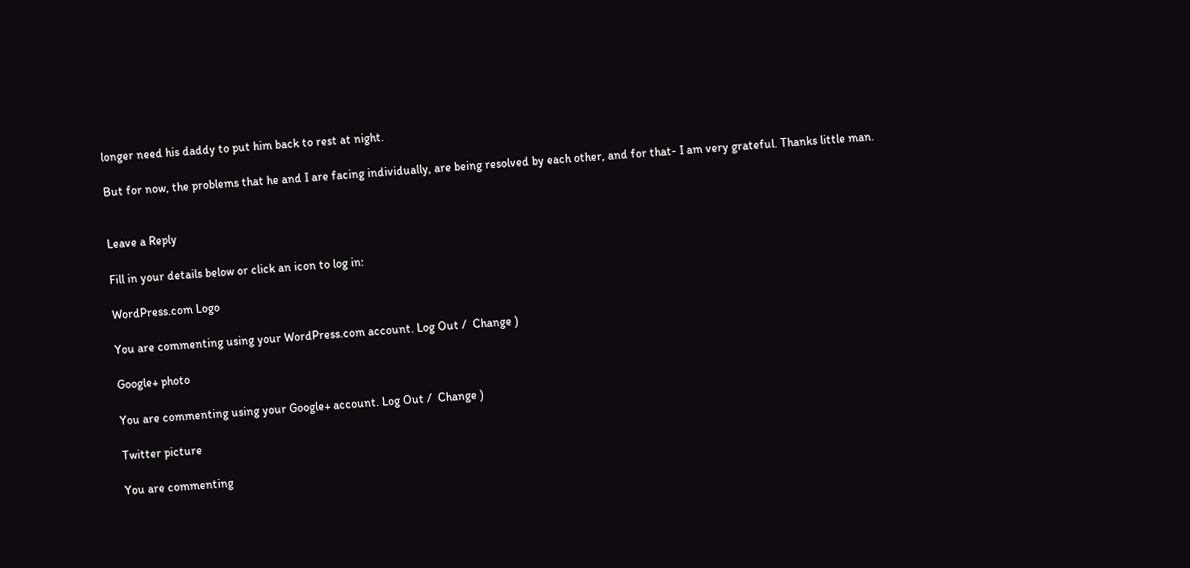longer need his daddy to put him back to rest at night.

But for now, the problems that he and I are facing individually, are being resolved by each other, and for that- I am very grateful. Thanks little man.


Leave a Reply

Fill in your details below or click an icon to log in:

WordPress.com Logo

You are commenting using your WordPress.com account. Log Out /  Change )

Google+ photo

You are commenting using your Google+ account. Log Out /  Change )

Twitter picture

You are commenting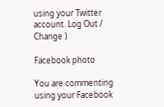using your Twitter account. Log Out /  Change )

Facebook photo

You are commenting using your Facebook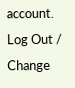account. Log Out /  Change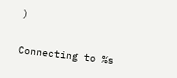)


Connecting to %s